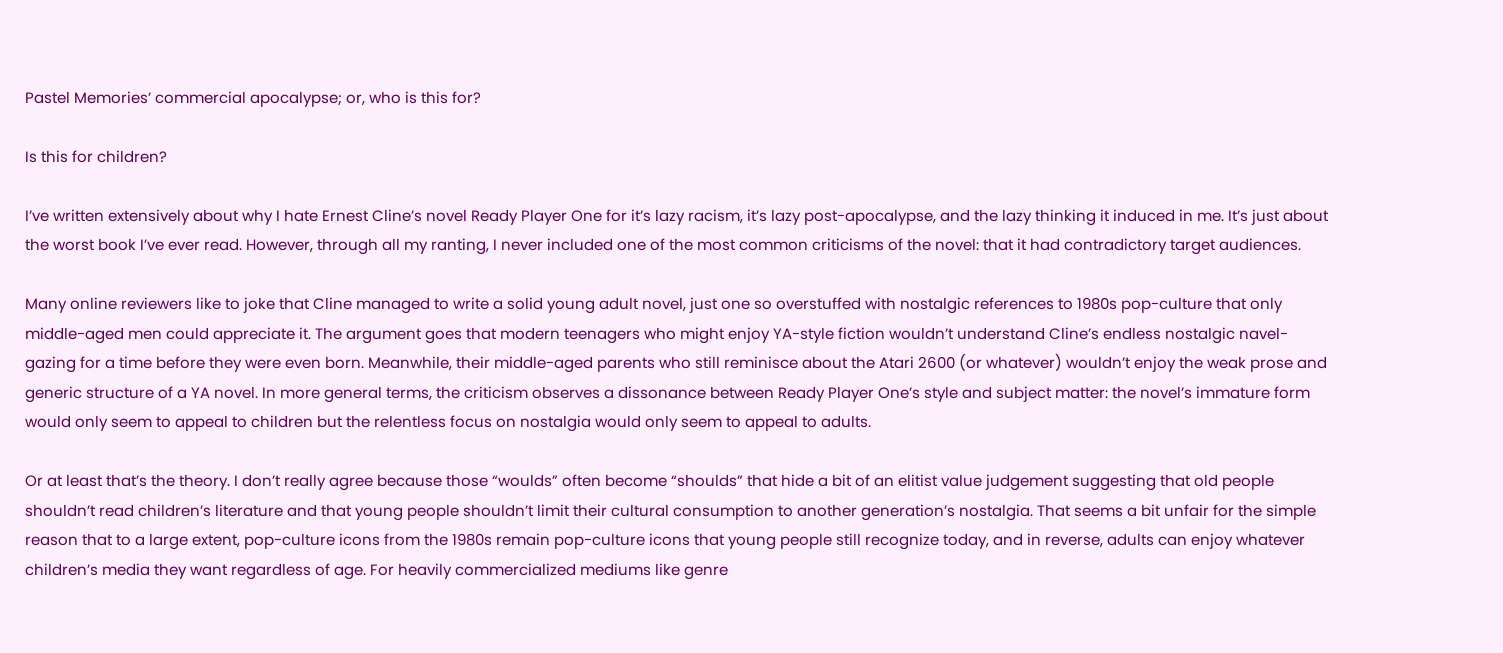Pastel Memories’ commercial apocalypse; or, who is this for?

Is this for children?

I’ve written extensively about why I hate Ernest Cline’s novel Ready Player One for it’s lazy racism, it’s lazy post-apocalypse, and the lazy thinking it induced in me. It’s just about the worst book I’ve ever read. However, through all my ranting, I never included one of the most common criticisms of the novel: that it had contradictory target audiences.

Many online reviewers like to joke that Cline managed to write a solid young adult novel, just one so overstuffed with nostalgic references to 1980s pop-culture that only middle-aged men could appreciate it. The argument goes that modern teenagers who might enjoy YA-style fiction wouldn’t understand Cline’s endless nostalgic navel-gazing for a time before they were even born. Meanwhile, their middle-aged parents who still reminisce about the Atari 2600 (or whatever) wouldn’t enjoy the weak prose and generic structure of a YA novel. In more general terms, the criticism observes a dissonance between Ready Player One’s style and subject matter: the novel’s immature form would only seem to appeal to children but the relentless focus on nostalgia would only seem to appeal to adults.

Or at least that’s the theory. I don’t really agree because those “woulds” often become “shoulds” that hide a bit of an elitist value judgement suggesting that old people shouldn’t read children’s literature and that young people shouldn’t limit their cultural consumption to another generation’s nostalgia. That seems a bit unfair for the simple reason that to a large extent, pop-culture icons from the 1980s remain pop-culture icons that young people still recognize today, and in reverse, adults can enjoy whatever children’s media they want regardless of age. For heavily commercialized mediums like genre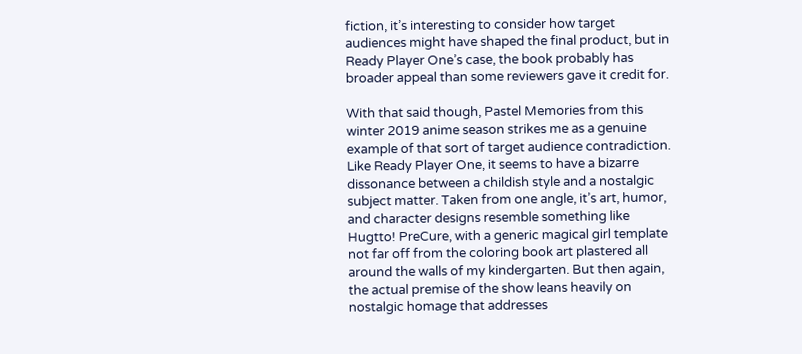fiction, it’s interesting to consider how target audiences might have shaped the final product, but in Ready Player One’s case, the book probably has broader appeal than some reviewers gave it credit for.

With that said though, Pastel Memories from this winter 2019 anime season strikes me as a genuine example of that sort of target audience contradiction. Like Ready Player One, it seems to have a bizarre dissonance between a childish style and a nostalgic subject matter. Taken from one angle, it’s art, humor, and character designs resemble something like Hugtto! PreCure, with a generic magical girl template not far off from the coloring book art plastered all around the walls of my kindergarten. But then again, the actual premise of the show leans heavily on nostalgic homage that addresses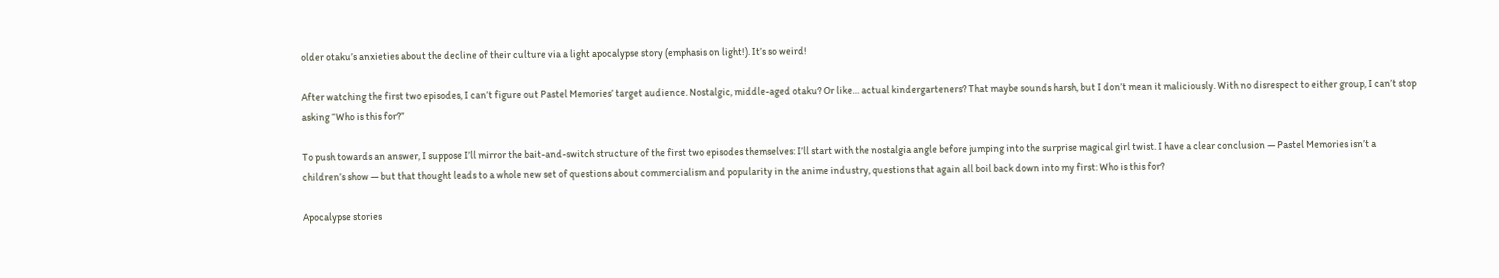older otaku’s anxieties about the decline of their culture via a light apocalypse story (emphasis on light!). It’s so weird!

After watching the first two episodes, I can’t figure out Pastel Memories’ target audience. Nostalgic, middle-aged otaku? Or like… actual kindergarteners? That maybe sounds harsh, but I don’t mean it maliciously. With no disrespect to either group, I can’t stop asking “Who is this for?”

To push towards an answer, I suppose I’ll mirror the bait-and-switch structure of the first two episodes themselves: I’ll start with the nostalgia angle before jumping into the surprise magical girl twist. I have a clear conclusion — Pastel Memories isn’t a children’s show — but that thought leads to a whole new set of questions about commercialism and popularity in the anime industry, questions that again all boil back down into my first: Who is this for?

Apocalypse stories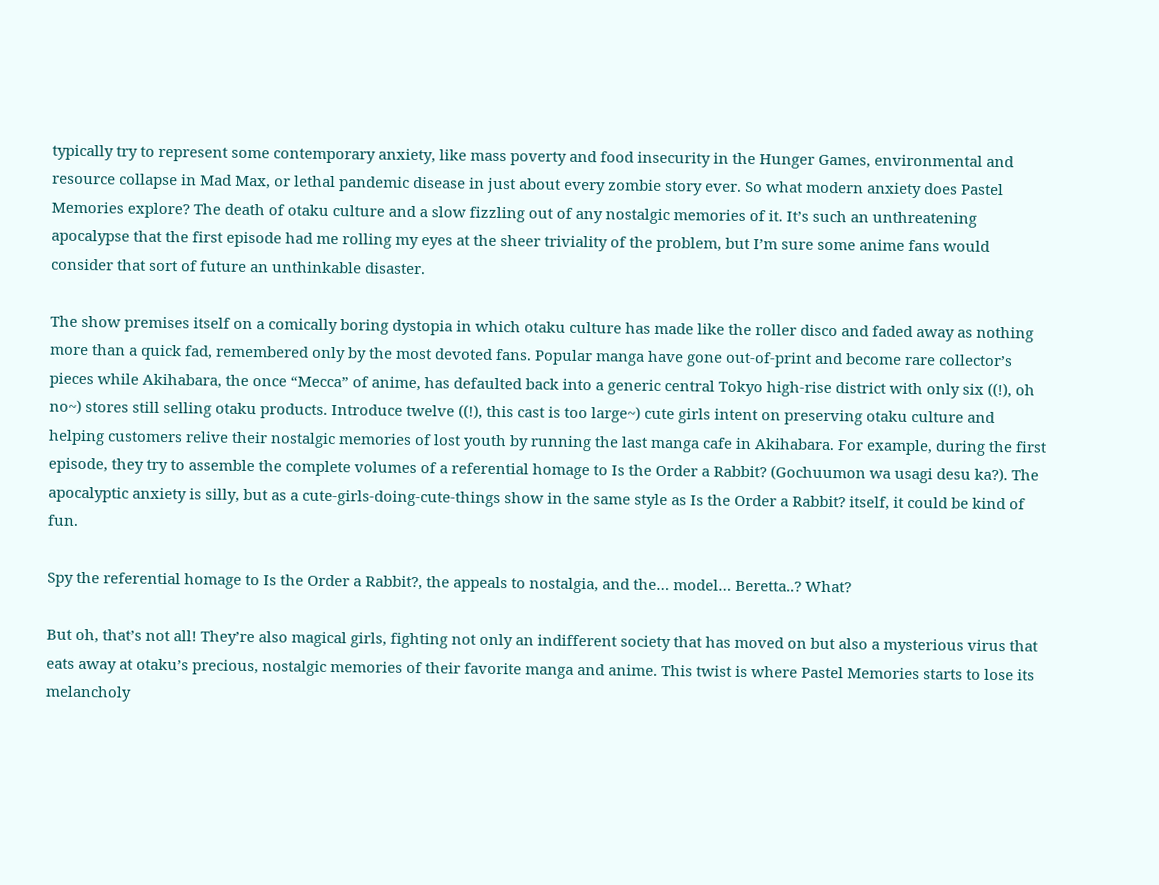typically try to represent some contemporary anxiety, like mass poverty and food insecurity in the Hunger Games, environmental and resource collapse in Mad Max, or lethal pandemic disease in just about every zombie story ever. So what modern anxiety does Pastel Memories explore? The death of otaku culture and a slow fizzling out of any nostalgic memories of it. It’s such an unthreatening apocalypse that the first episode had me rolling my eyes at the sheer triviality of the problem, but I’m sure some anime fans would consider that sort of future an unthinkable disaster.

The show premises itself on a comically boring dystopia in which otaku culture has made like the roller disco and faded away as nothing more than a quick fad, remembered only by the most devoted fans. Popular manga have gone out-of-print and become rare collector’s pieces while Akihabara, the once “Mecca” of anime, has defaulted back into a generic central Tokyo high-rise district with only six ((!), oh no~) stores still selling otaku products. Introduce twelve ((!), this cast is too large~) cute girls intent on preserving otaku culture and helping customers relive their nostalgic memories of lost youth by running the last manga cafe in Akihabara. For example, during the first episode, they try to assemble the complete volumes of a referential homage to Is the Order a Rabbit? (Gochuumon wa usagi desu ka?). The apocalyptic anxiety is silly, but as a cute-girls-doing-cute-things show in the same style as Is the Order a Rabbit? itself, it could be kind of fun.

Spy the referential homage to Is the Order a Rabbit?, the appeals to nostalgia, and the… model… Beretta..? What?

But oh, that’s not all! They’re also magical girls, fighting not only an indifferent society that has moved on but also a mysterious virus that eats away at otaku’s precious, nostalgic memories of their favorite manga and anime. This twist is where Pastel Memories starts to lose its melancholy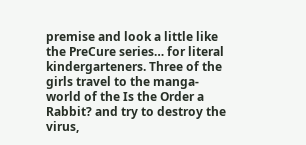premise and look a little like the PreCure series… for literal kindergarteners. Three of the girls travel to the manga-world of the Is the Order a Rabbit? and try to destroy the virus,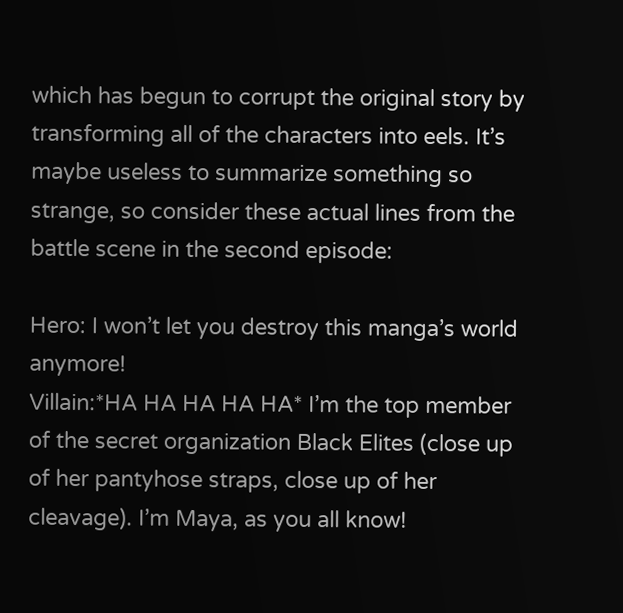which has begun to corrupt the original story by transforming all of the characters into eels. It’s maybe useless to summarize something so strange, so consider these actual lines from the battle scene in the second episode:

Hero: I won’t let you destroy this manga’s world anymore!
Villain:*HA HA HA HA HA* I’m the top member of the secret organization Black Elites (close up of her pantyhose straps, close up of her cleavage). I’m Maya, as you all know!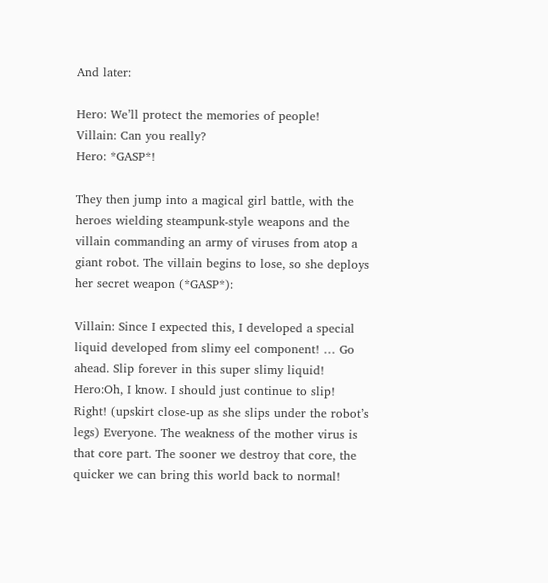And later:

Hero: We’ll protect the memories of people!
Villain: Can you really?
Hero: *GASP*!

They then jump into a magical girl battle, with the heroes wielding steampunk-style weapons and the villain commanding an army of viruses from atop a giant robot. The villain begins to lose, so she deploys her secret weapon (*GASP*):

Villain: Since I expected this, I developed a special liquid developed from slimy eel component! … Go ahead. Slip forever in this super slimy liquid!
Hero:Oh, I know. I should just continue to slip! Right! (upskirt close-up as she slips under the robot’s legs) Everyone. The weakness of the mother virus is that core part. The sooner we destroy that core, the quicker we can bring this world back to normal!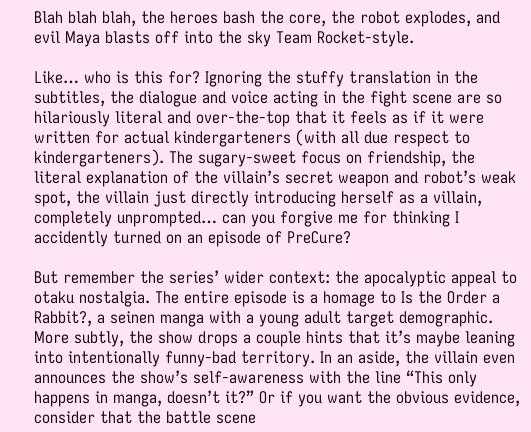Blah blah blah, the heroes bash the core, the robot explodes, and evil Maya blasts off into the sky Team Rocket-style.

Like… who is this for? Ignoring the stuffy translation in the subtitles, the dialogue and voice acting in the fight scene are so hilariously literal and over-the-top that it feels as if it were written for actual kindergarteners (with all due respect to kindergarteners). The sugary-sweet focus on friendship, the literal explanation of the villain’s secret weapon and robot’s weak spot, the villain just directly introducing herself as a villain, completely unprompted… can you forgive me for thinking I accidently turned on an episode of PreCure?

But remember the series’ wider context: the apocalyptic appeal to otaku nostalgia. The entire episode is a homage to Is the Order a Rabbit?, a seinen manga with a young adult target demographic. More subtly, the show drops a couple hints that it’s maybe leaning into intentionally funny-bad territory. In an aside, the villain even announces the show’s self-awareness with the line “This only happens in manga, doesn’t it?” Or if you want the obvious evidence, consider that the battle scene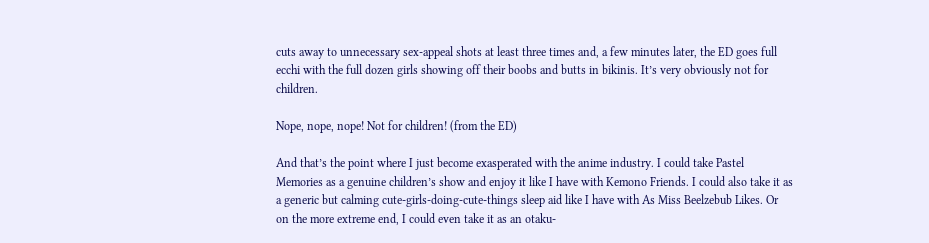cuts away to unnecessary sex-appeal shots at least three times and, a few minutes later, the ED goes full ecchi with the full dozen girls showing off their boobs and butts in bikinis. It’s very obviously not for children.

Nope, nope, nope! Not for children! (from the ED)

And that’s the point where I just become exasperated with the anime industry. I could take Pastel Memories as a genuine children’s show and enjoy it like I have with Kemono Friends. I could also take it as a generic but calming cute-girls-doing-cute-things sleep aid like I have with As Miss Beelzebub Likes. Or on the more extreme end, I could even take it as an otaku-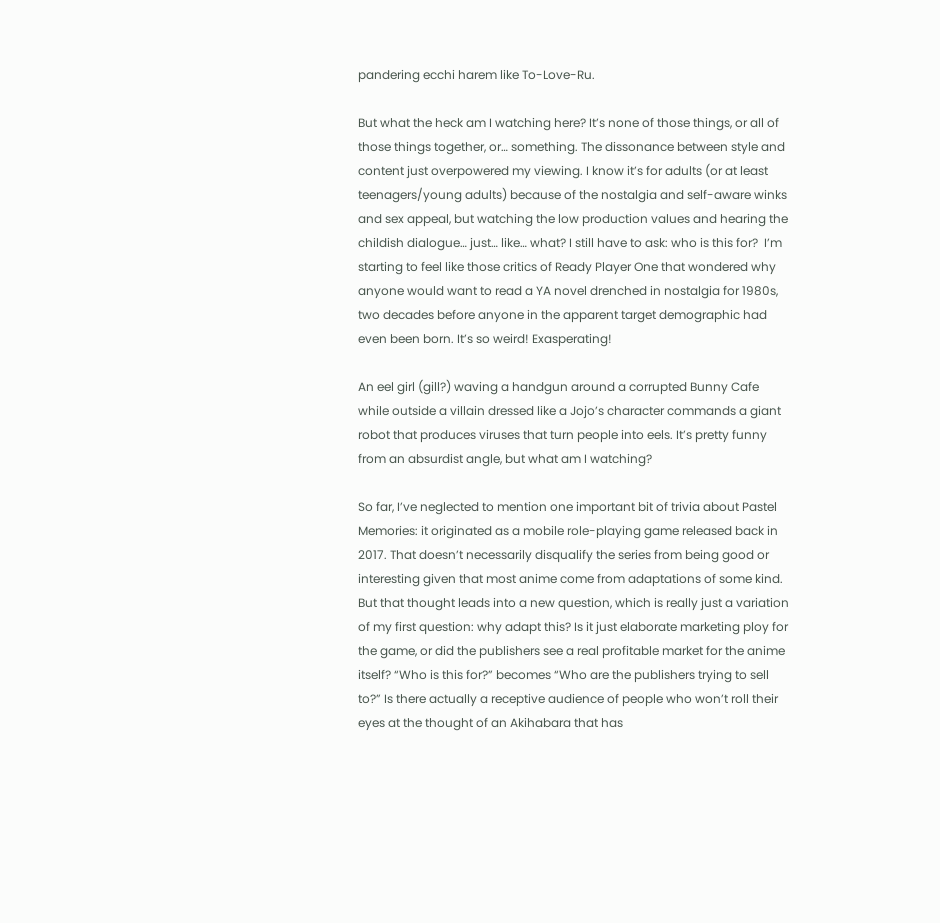pandering ecchi harem like To-Love-Ru.

But what the heck am I watching here? It’s none of those things, or all of those things together, or… something. The dissonance between style and content just overpowered my viewing. I know it’s for adults (or at least teenagers/young adults) because of the nostalgia and self-aware winks and sex appeal, but watching the low production values and hearing the childish dialogue… just… like… what? I still have to ask: who is this for?  I’m starting to feel like those critics of Ready Player One that wondered why anyone would want to read a YA novel drenched in nostalgia for 1980s, two decades before anyone in the apparent target demographic had even been born. It’s so weird! Exasperating!

An eel girl (gill?) waving a handgun around a corrupted Bunny Cafe while outside a villain dressed like a Jojo’s character commands a giant robot that produces viruses that turn people into eels. It’s pretty funny from an absurdist angle, but what am I watching?

So far, I’ve neglected to mention one important bit of trivia about Pastel Memories: it originated as a mobile role-playing game released back in 2017. That doesn’t necessarily disqualify the series from being good or interesting given that most anime come from adaptations of some kind. But that thought leads into a new question, which is really just a variation of my first question: why adapt this? Is it just elaborate marketing ploy for the game, or did the publishers see a real profitable market for the anime itself? “Who is this for?” becomes “Who are the publishers trying to sell to?” Is there actually a receptive audience of people who won’t roll their eyes at the thought of an Akihabara that has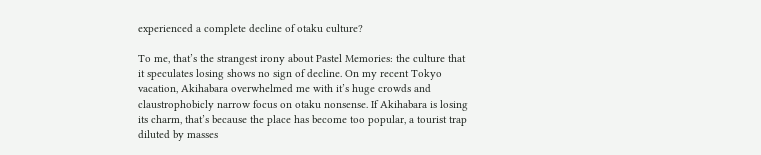experienced a complete decline of otaku culture?

To me, that’s the strangest irony about Pastel Memories: the culture that it speculates losing shows no sign of decline. On my recent Tokyo vacation, Akihabara overwhelmed me with it’s huge crowds and claustrophobicly narrow focus on otaku nonsense. If Akihabara is losing its charm, that’s because the place has become too popular, a tourist trap diluted by masses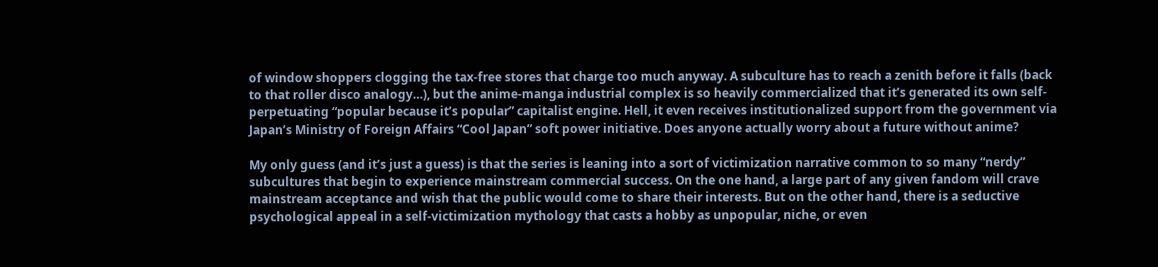of window shoppers clogging the tax-free stores that charge too much anyway. A subculture has to reach a zenith before it falls (back to that roller disco analogy…), but the anime-manga industrial complex is so heavily commercialized that it’s generated its own self-perpetuating “popular because it’s popular” capitalist engine. Hell, it even receives institutionalized support from the government via Japan’s Ministry of Foreign Affairs “Cool Japan” soft power initiative. Does anyone actually worry about a future without anime?

My only guess (and it’s just a guess) is that the series is leaning into a sort of victimization narrative common to so many “nerdy” subcultures that begin to experience mainstream commercial success. On the one hand, a large part of any given fandom will crave mainstream acceptance and wish that the public would come to share their interests. But on the other hand, there is a seductive psychological appeal in a self-victimization mythology that casts a hobby as unpopular, niche, or even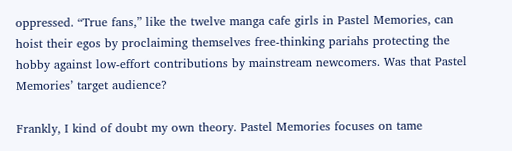oppressed. “True fans,” like the twelve manga cafe girls in Pastel Memories, can hoist their egos by proclaiming themselves free-thinking pariahs protecting the hobby against low-effort contributions by mainstream newcomers. Was that Pastel Memories’ target audience?

Frankly, I kind of doubt my own theory. Pastel Memories focuses on tame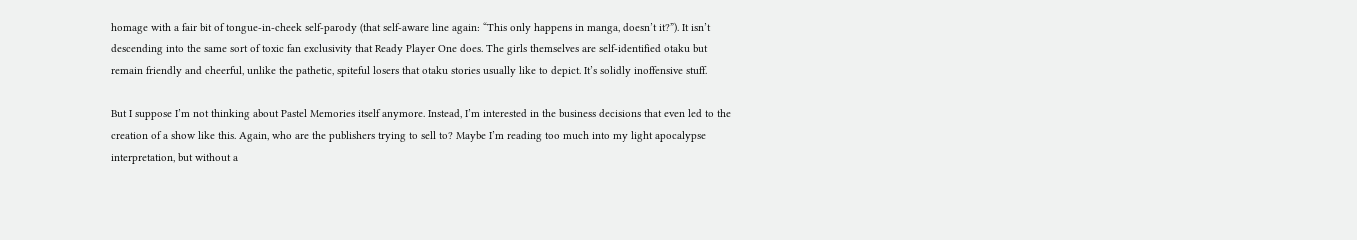homage with a fair bit of tongue-in-cheek self-parody (that self-aware line again: “This only happens in manga, doesn’t it?”). It isn’t descending into the same sort of toxic fan exclusivity that Ready Player One does. The girls themselves are self-identified otaku but remain friendly and cheerful, unlike the pathetic, spiteful losers that otaku stories usually like to depict. It’s solidly inoffensive stuff.

But I suppose I’m not thinking about Pastel Memories itself anymore. Instead, I’m interested in the business decisions that even led to the creation of a show like this. Again, who are the publishers trying to sell to? Maybe I’m reading too much into my light apocalypse interpretation, but without a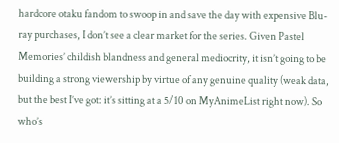hardcore otaku fandom to swoop in and save the day with expensive Blu-ray purchases, I don’t see a clear market for the series. Given Pastel Memories’ childish blandness and general mediocrity, it isn’t going to be building a strong viewership by virtue of any genuine quality (weak data, but the best I’ve got: it’s sitting at a 5/10 on MyAnimeList right now). So who’s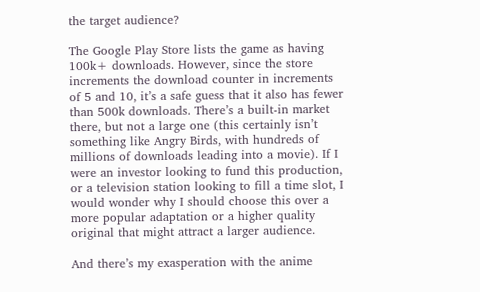the target audience?

The Google Play Store lists the game as having 100k+ downloads. However, since the store increments the download counter in increments of 5 and 10, it’s a safe guess that it also has fewer than 500k downloads. There’s a built-in market there, but not a large one (this certainly isn’t something like Angry Birds, with hundreds of millions of downloads leading into a movie). If I were an investor looking to fund this production, or a television station looking to fill a time slot, I would wonder why I should choose this over a more popular adaptation or a higher quality original that might attract a larger audience.

And there’s my exasperation with the anime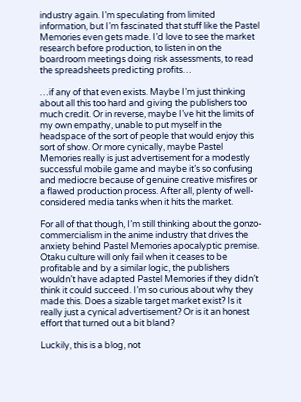industry again. I’m speculating from limited information, but I’m fascinated that stuff like the Pastel Memories even gets made. I’d love to see the market research before production, to listen in on the boardroom meetings doing risk assessments, to read the spreadsheets predicting profits…

…if any of that even exists. Maybe I’m just thinking about all this too hard and giving the publishers too much credit. Or in reverse, maybe I’ve hit the limits of my own empathy, unable to put myself in the headspace of the sort of people that would enjoy this sort of show. Or more cynically, maybe Pastel Memories really is just advertisement for a modestly successful mobile game and maybe it’s so confusing and mediocre because of genuine creative misfires or a flawed production process. After all, plenty of well-considered media tanks when it hits the market.

For all of that though, I’m still thinking about the gonzo-commercialism in the anime industry that drives the anxiety behind Pastel Memories apocalyptic premise. Otaku culture will only fail when it ceases to be profitable and by a similar logic, the publishers wouldn’t have adapted Pastel Memories if they didn’t think it could succeed. I’m so curious about why they made this. Does a sizable target market exist? Is it really just a cynical advertisement? Or is it an honest effort that turned out a bit bland?

Luckily, this is a blog, not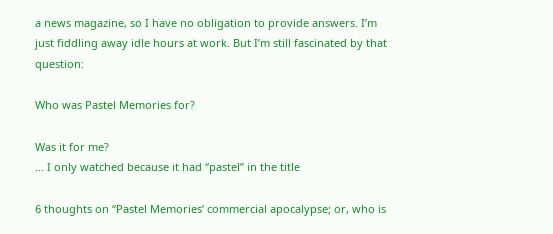a news magazine, so I have no obligation to provide answers. I’m just fiddling away idle hours at work. But I’m still fascinated by that question:

Who was Pastel Memories for?

Was it for me?
… I only watched because it had “pastel” in the title

6 thoughts on “Pastel Memories’ commercial apocalypse; or, who is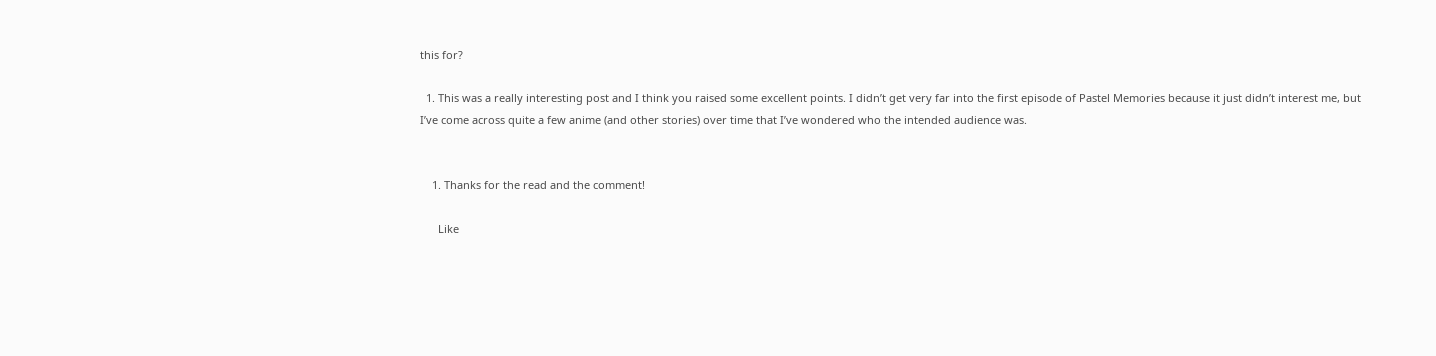this for?

  1. This was a really interesting post and I think you raised some excellent points. I didn’t get very far into the first episode of Pastel Memories because it just didn’t interest me, but I’ve come across quite a few anime (and other stories) over time that I’ve wondered who the intended audience was.


    1. Thanks for the read and the comment!

      Like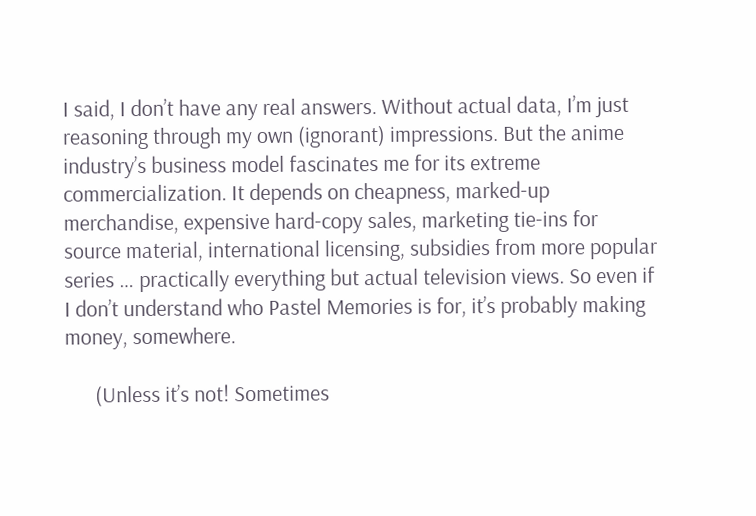I said, I don’t have any real answers. Without actual data, I’m just reasoning through my own (ignorant) impressions. But the anime industry’s business model fascinates me for its extreme commercialization. It depends on cheapness, marked-up merchandise, expensive hard-copy sales, marketing tie-ins for source material, international licensing, subsidies from more popular series … practically everything but actual television views. So even if I don’t understand who Pastel Memories is for, it’s probably making money, somewhere.

      (Unless it’s not! Sometimes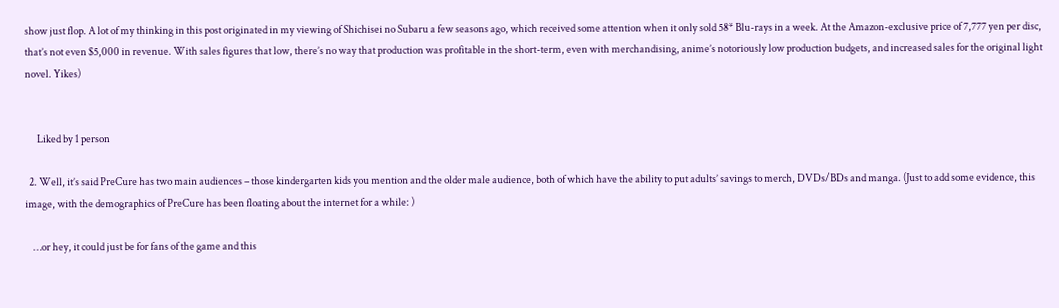show just flop. A lot of my thinking in this post originated in my viewing of Shichisei no Subaru a few seasons ago, which received some attention when it only sold 58* Blu-rays in a week. At the Amazon-exclusive price of 7,777 yen per disc, that’s not even $5,000 in revenue. With sales figures that low, there’s no way that production was profitable in the short-term, even with merchandising, anime’s notoriously low production budgets, and increased sales for the original light novel. Yikes)


      Liked by 1 person

  2. Well, it’s said PreCure has two main audiences – those kindergarten kids you mention and the older male audience, both of which have the ability to put adults’ savings to merch, DVDs/BDs and manga. (Just to add some evidence, this image, with the demographics of PreCure has been floating about the internet for a while: )

    …or hey, it could just be for fans of the game and this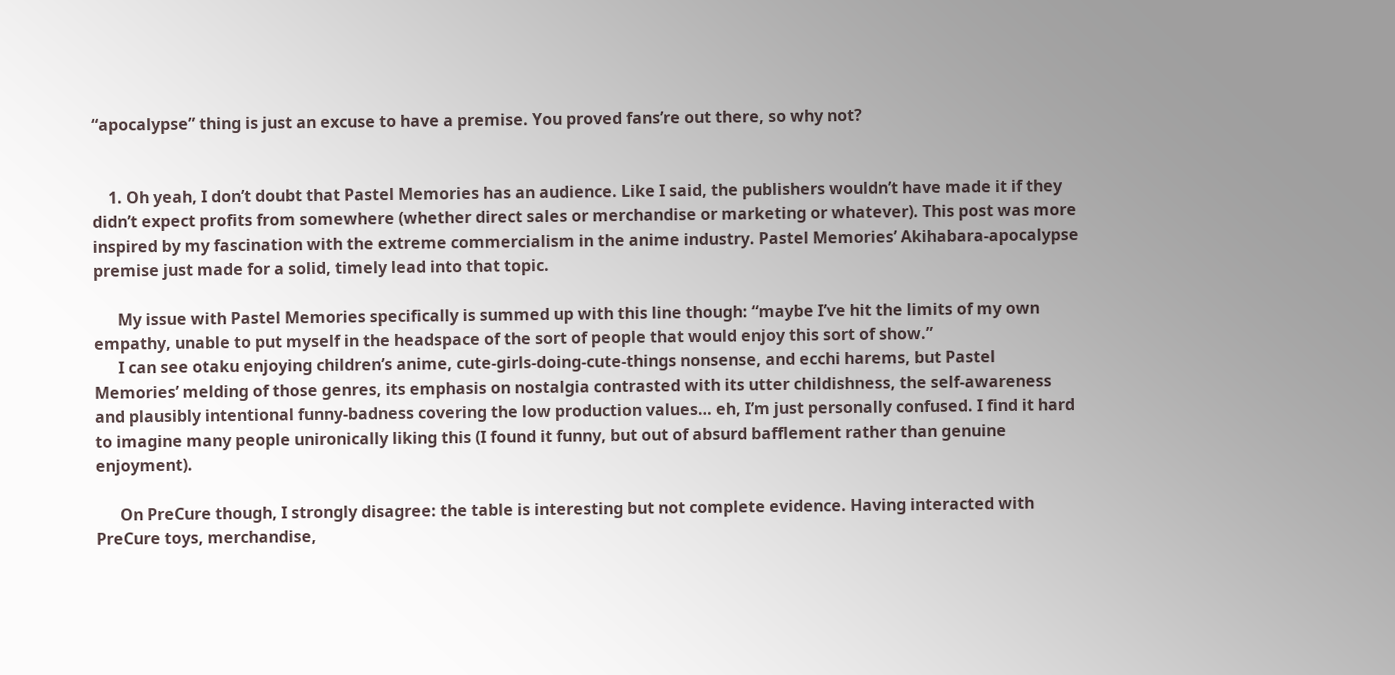“apocalypse” thing is just an excuse to have a premise. You proved fans’re out there, so why not?


    1. Oh yeah, I don’t doubt that Pastel Memories has an audience. Like I said, the publishers wouldn’t have made it if they didn’t expect profits from somewhere (whether direct sales or merchandise or marketing or whatever). This post was more inspired by my fascination with the extreme commercialism in the anime industry. Pastel Memories’ Akihabara-apocalypse premise just made for a solid, timely lead into that topic.

      My issue with Pastel Memories specifically is summed up with this line though: “maybe I’ve hit the limits of my own empathy, unable to put myself in the headspace of the sort of people that would enjoy this sort of show.”
      I can see otaku enjoying children’s anime, cute-girls-doing-cute-things nonsense, and ecchi harems, but Pastel Memories’ melding of those genres, its emphasis on nostalgia contrasted with its utter childishness, the self-awareness and plausibly intentional funny-badness covering the low production values… eh, I’m just personally confused. I find it hard to imagine many people unironically liking this (I found it funny, but out of absurd bafflement rather than genuine enjoyment).

      On PreCure though, I strongly disagree: the table is interesting but not complete evidence. Having interacted with PreCure toys, merchandise,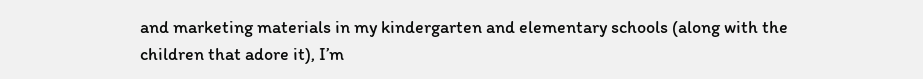and marketing materials in my kindergarten and elementary schools (along with the children that adore it), I’m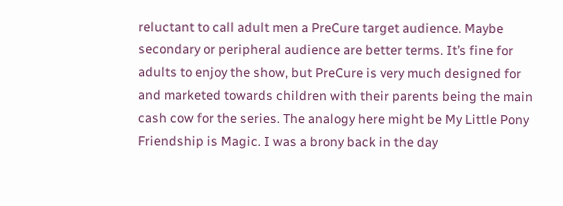reluctant to call adult men a PreCure target audience. Maybe secondary or peripheral audience are better terms. It’s fine for adults to enjoy the show, but PreCure is very much designed for and marketed towards children with their parents being the main cash cow for the series. The analogy here might be My Little Pony Friendship is Magic. I was a brony back in the day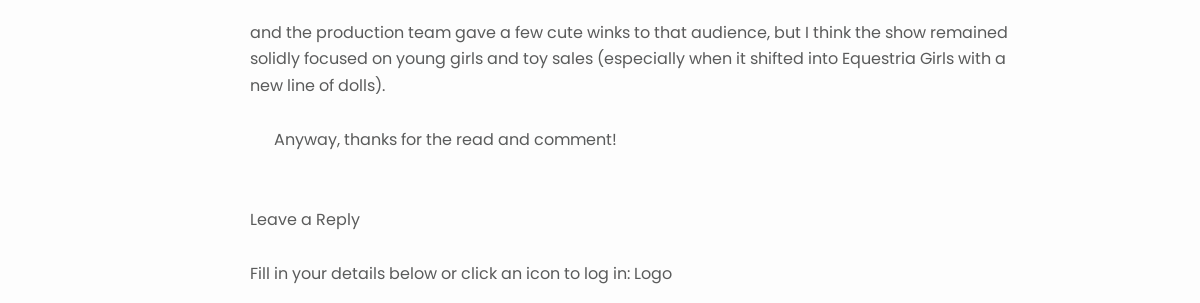and the production team gave a few cute winks to that audience, but I think the show remained solidly focused on young girls and toy sales (especially when it shifted into Equestria Girls with a new line of dolls).

      Anyway, thanks for the read and comment!


Leave a Reply

Fill in your details below or click an icon to log in: Logo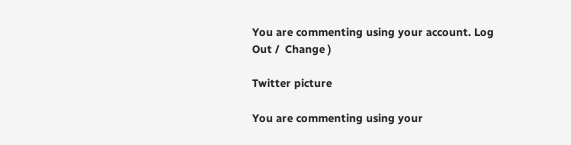You are commenting using your account. Log Out /  Change )

Twitter picture

You are commenting using your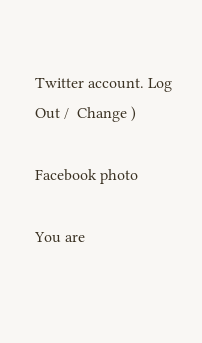Twitter account. Log Out /  Change )

Facebook photo

You are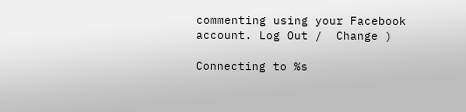commenting using your Facebook account. Log Out /  Change )

Connecting to %s